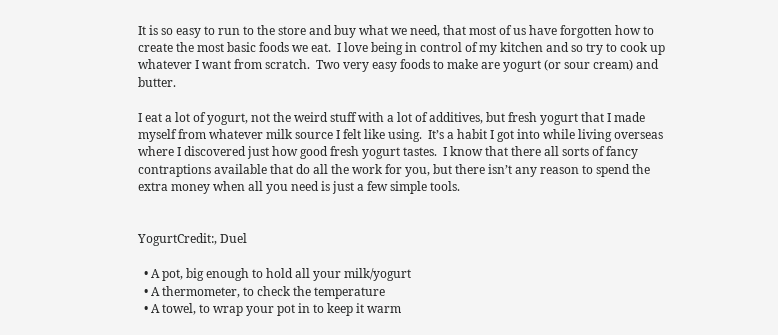It is so easy to run to the store and buy what we need, that most of us have forgotten how to create the most basic foods we eat.  I love being in control of my kitchen and so try to cook up whatever I want from scratch.  Two very easy foods to make are yogurt (or sour cream) and butter.

I eat a lot of yogurt, not the weird stuff with a lot of additives, but fresh yogurt that I made myself from whatever milk source I felt like using.  It’s a habit I got into while living overseas where I discovered just how good fresh yogurt tastes.  I know that there all sorts of fancy contraptions available that do all the work for you, but there isn’t any reason to spend the extra money when all you need is just a few simple tools.


YogurtCredit:, Duel

  • A pot, big enough to hold all your milk/yogurt
  • A thermometer, to check the temperature
  • A towel, to wrap your pot in to keep it warm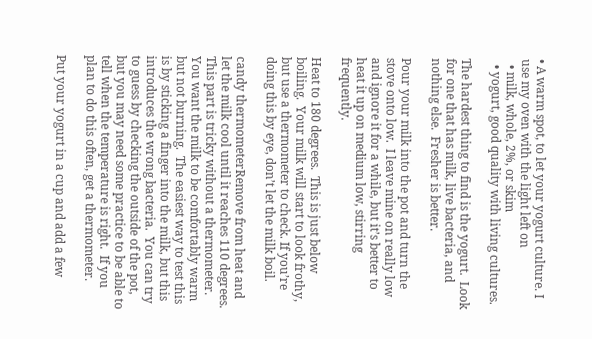• A warm spot, to let your yogurt culture. I use my oven with the light left on
  • milk, whole, 2%, or skim
  • yogurt, good quality with living cultures.

The hardest thing to find is the yogurt.  Look for one that has milk, live bacteria, and nothing else.  Fresher is better.

Pour your milk into the pot and turn the stove onto low.  I leave mine on really low and ignore it for a while, but it’s better to heat it up on medium low, stirring frequently.

Heat to 180 degrees.  This is just below boiling.  Your milk will start to look frothy, but use a thermometer to check. If you’re doing this by eye, don’t let the milk boil.

candy thermometerRemove from heat and let the milk cool until it reaches 110 degrees.  This part is tricky without a thermometer.  You want the milk to be comfortably warm but not burning.  The easiest way to test this is by sticking a finger into the milk, but this introduces the wrong bacteria.  You can try to guess by checking the outside of the pot, but you may need some practice to be able to tell when the temperature is right.  If you plan to do this often, get a thermometer.

Put your yogurt in a cup and add a few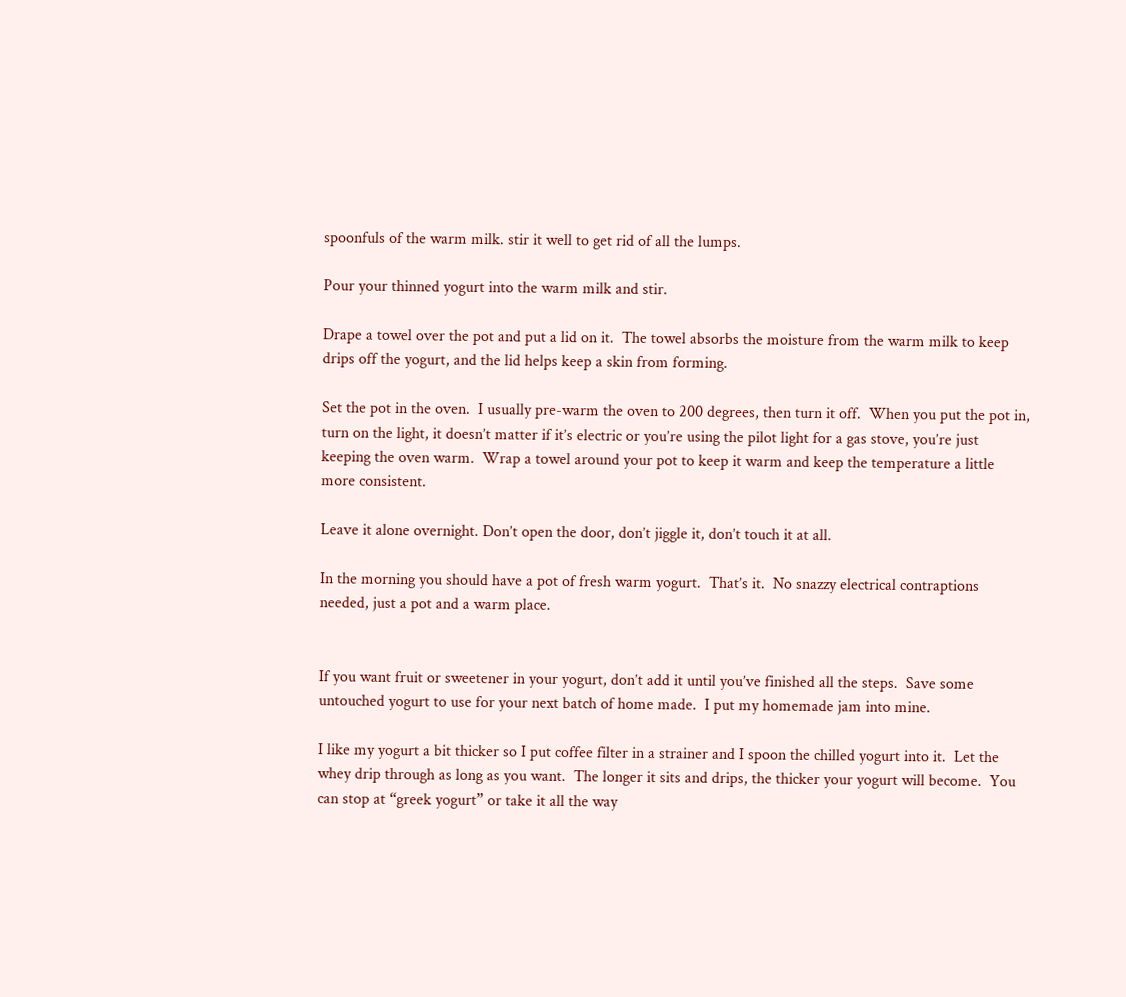spoonfuls of the warm milk. stir it well to get rid of all the lumps.

Pour your thinned yogurt into the warm milk and stir.

Drape a towel over the pot and put a lid on it.  The towel absorbs the moisture from the warm milk to keep drips off the yogurt, and the lid helps keep a skin from forming.

Set the pot in the oven.  I usually pre-warm the oven to 200 degrees, then turn it off.  When you put the pot in, turn on the light, it doesn’t matter if it’s electric or you’re using the pilot light for a gas stove, you’re just keeping the oven warm.  Wrap a towel around your pot to keep it warm and keep the temperature a little more consistent.

Leave it alone overnight. Don’t open the door, don’t jiggle it, don’t touch it at all.

In the morning you should have a pot of fresh warm yogurt.  That’s it.  No snazzy electrical contraptions needed, just a pot and a warm place.


If you want fruit or sweetener in your yogurt, don’t add it until you’ve finished all the steps.  Save some untouched yogurt to use for your next batch of home made.  I put my homemade jam into mine.

I like my yogurt a bit thicker so I put coffee filter in a strainer and I spoon the chilled yogurt into it.  Let the whey drip through as long as you want.  The longer it sits and drips, the thicker your yogurt will become.  You can stop at “greek yogurt” or take it all the way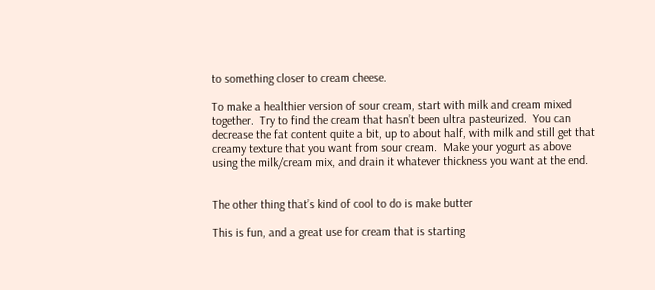to something closer to cream cheese.

To make a healthier version of sour cream, start with milk and cream mixed together.  Try to find the cream that hasn’t been ultra pasteurized.  You can decrease the fat content quite a bit, up to about half, with milk and still get that creamy texture that you want from sour cream.  Make your yogurt as above using the milk/cream mix, and drain it whatever thickness you want at the end.


The other thing that’s kind of cool to do is make butter

This is fun, and a great use for cream that is starting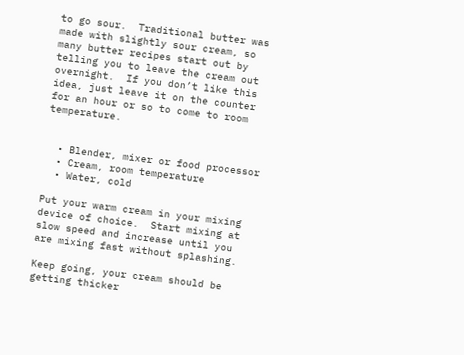to go sour.  Traditional butter was made with slightly sour cream, so many butter recipes start out by telling you to leave the cream out overnight.  If you don’t like this idea, just leave it on the counter for an hour or so to come to room temperature.


  • Blender, mixer or food processor
  • Cream, room temperature
  • Water, cold

Put your warm cream in your mixing device of choice.  Start mixing at slow speed and increase until you are mixing fast without splashing.

Keep going, your cream should be getting thicker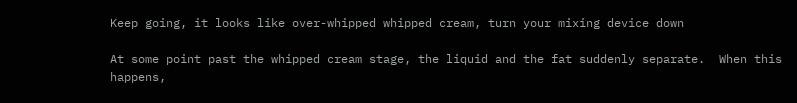Keep going, it looks like over-whipped whipped cream, turn your mixing device down

At some point past the whipped cream stage, the liquid and the fat suddenly separate.  When this happens,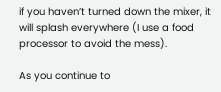if you haven’t turned down the mixer, it will splash everywhere (I use a food processor to avoid the mess).

As you continue to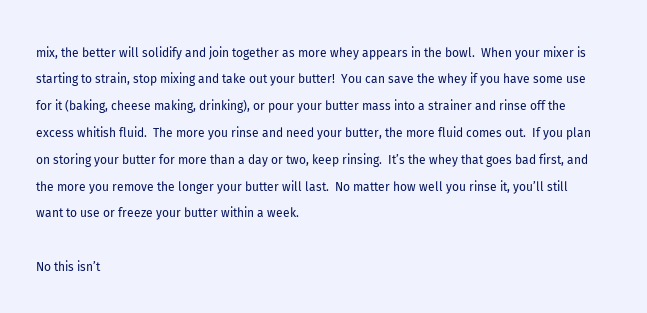mix, the better will solidify and join together as more whey appears in the bowl.  When your mixer is starting to strain, stop mixing and take out your butter!  You can save the whey if you have some use for it (baking, cheese making, drinking), or pour your butter mass into a strainer and rinse off the excess whitish fluid.  The more you rinse and need your butter, the more fluid comes out.  If you plan on storing your butter for more than a day or two, keep rinsing.  It’s the whey that goes bad first, and the more you remove the longer your butter will last.  No matter how well you rinse it, you’ll still want to use or freeze your butter within a week.

No this isn’t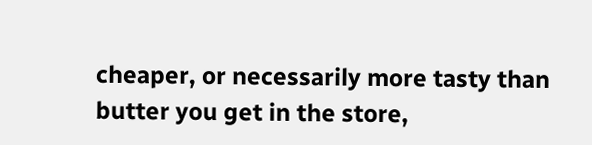cheaper, or necessarily more tasty than butter you get in the store,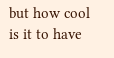but how cool is it to have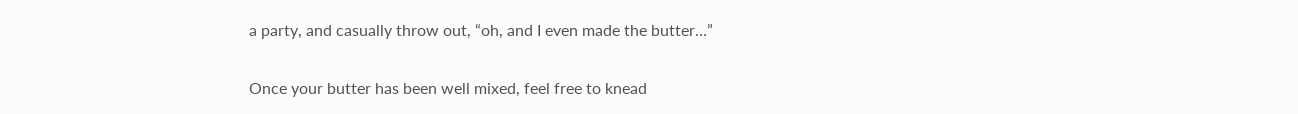a party, and casually throw out, “oh, and I even made the butter…”


Once your butter has been well mixed, feel free to knead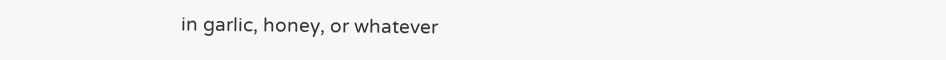in garlic, honey, or whatever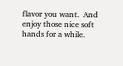flavor you want.  And enjoy those nice soft hands for a while.